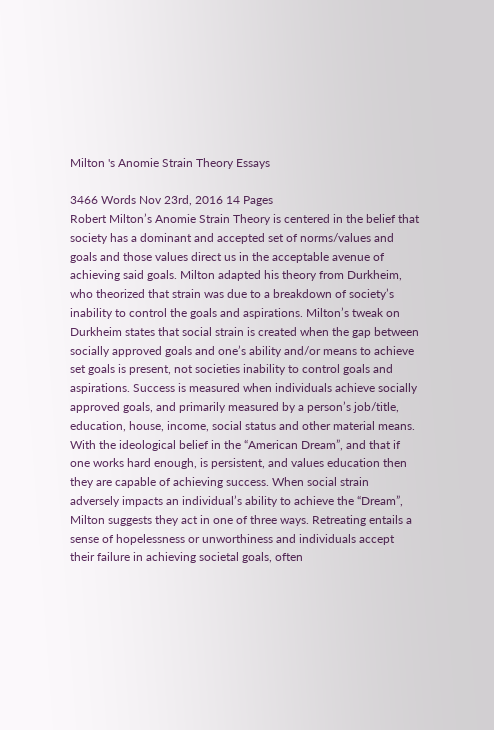Milton 's Anomie Strain Theory Essays

3466 Words Nov 23rd, 2016 14 Pages
Robert Milton’s Anomie Strain Theory is centered in the belief that society has a dominant and accepted set of norms/values and goals and those values direct us in the acceptable avenue of achieving said goals. Milton adapted his theory from Durkheim, who theorized that strain was due to a breakdown of society’s inability to control the goals and aspirations. Milton’s tweak on Durkheim states that social strain is created when the gap between socially approved goals and one’s ability and/or means to achieve set goals is present, not societies inability to control goals and aspirations. Success is measured when individuals achieve socially approved goals, and primarily measured by a person’s job/title, education, house, income, social status and other material means. With the ideological belief in the “American Dream”, and that if one works hard enough, is persistent, and values education then they are capable of achieving success. When social strain adversely impacts an individual’s ability to achieve the “Dream”, Milton suggests they act in one of three ways. Retreating entails a sense of hopelessness or unworthiness and individuals accept their failure in achieving societal goals, often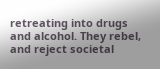retreating into drugs and alcohol. They rebel, and reject societal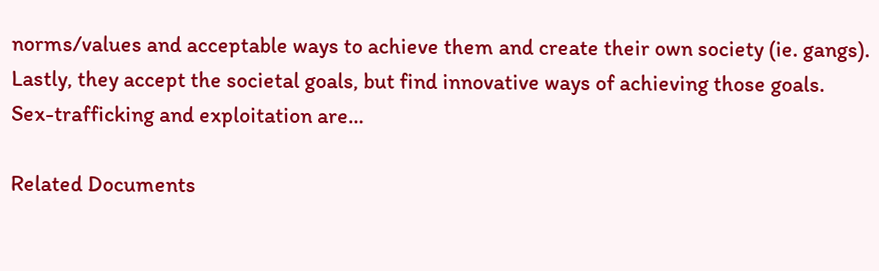norms/values and acceptable ways to achieve them and create their own society (ie. gangs). Lastly, they accept the societal goals, but find innovative ways of achieving those goals. Sex-trafficking and exploitation are…

Related Documents